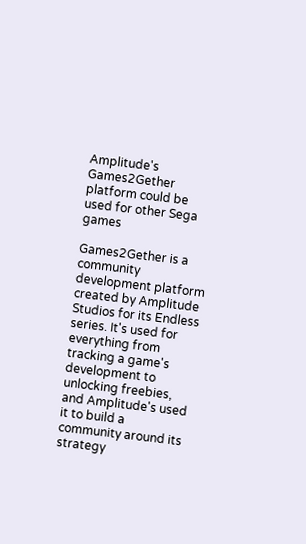Amplitude's Games2Gether platform could be used for other Sega games

Games2Gether is a community development platform created by Amplitude Studios for its Endless series. It's used for everything from tracking a game's development to unlocking freebies, and Amplitude's used it to build a community around its strategy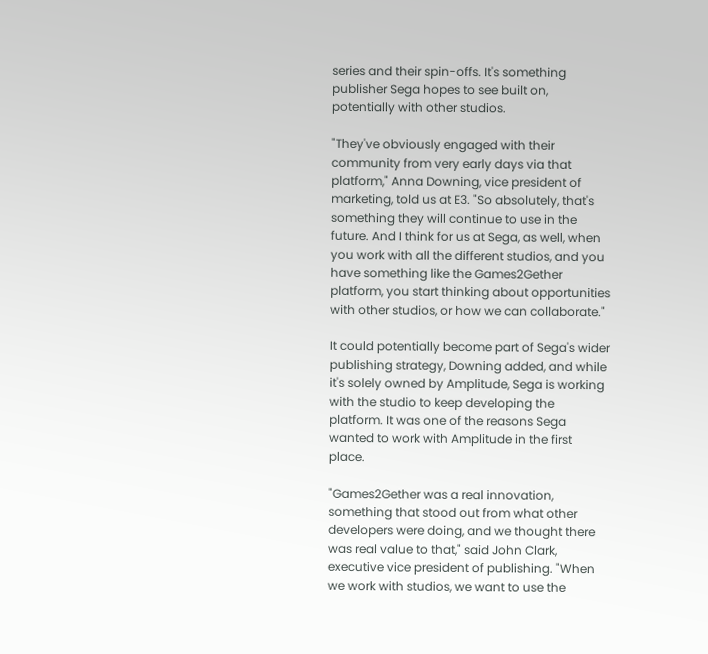series and their spin-offs. It's something publisher Sega hopes to see built on, potentially with other studios.

"They've obviously engaged with their community from very early days via that platform," Anna Downing, vice president of marketing, told us at E3. "So absolutely, that's something they will continue to use in the future. And I think for us at Sega, as well, when you work with all the different studios, and you have something like the Games2Gether platform, you start thinking about opportunities with other studios, or how we can collaborate."

It could potentially become part of Sega's wider publishing strategy, Downing added, and while it's solely owned by Amplitude, Sega is working with the studio to keep developing the platform. It was one of the reasons Sega wanted to work with Amplitude in the first place.

"Games2Gether was a real innovation, something that stood out from what other developers were doing, and we thought there was real value to that," said John Clark, executive vice president of publishing. "When we work with studios, we want to use the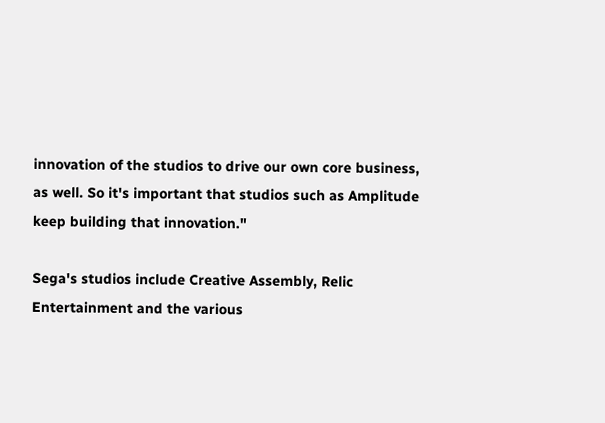innovation of the studios to drive our own core business, as well. So it's important that studios such as Amplitude keep building that innovation."

Sega's studios include Creative Assembly, Relic Entertainment and the various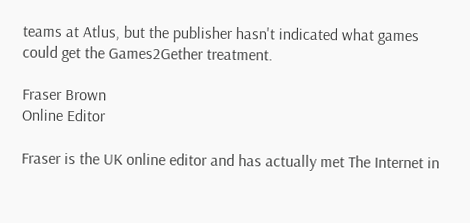teams at Atlus, but the publisher hasn't indicated what games could get the Games2Gether treatment.

Fraser Brown
Online Editor

Fraser is the UK online editor and has actually met The Internet in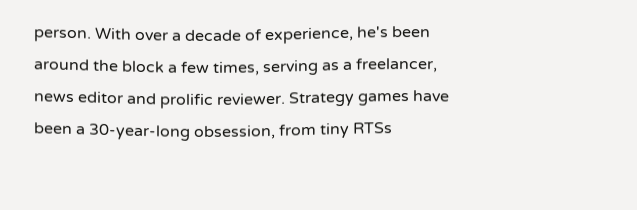person. With over a decade of experience, he's been around the block a few times, serving as a freelancer, news editor and prolific reviewer. Strategy games have been a 30-year-long obsession, from tiny RTSs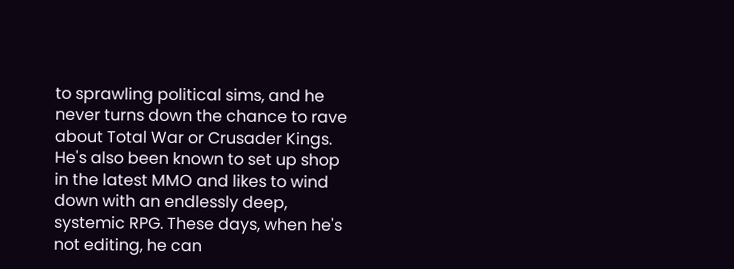to sprawling political sims, and he never turns down the chance to rave about Total War or Crusader Kings. He's also been known to set up shop in the latest MMO and likes to wind down with an endlessly deep, systemic RPG. These days, when he's not editing, he can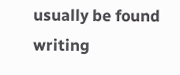usually be found writing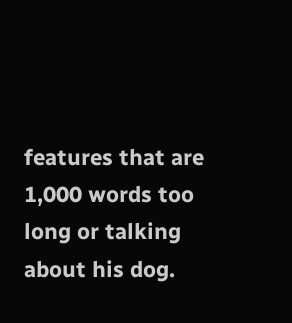features that are 1,000 words too long or talking about his dog.